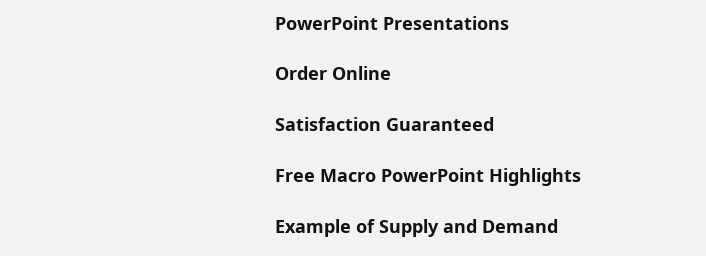PowerPoint Presentations

Order Online

Satisfaction Guaranteed

Free Macro PowerPoint Highlights

Example of Supply and Demand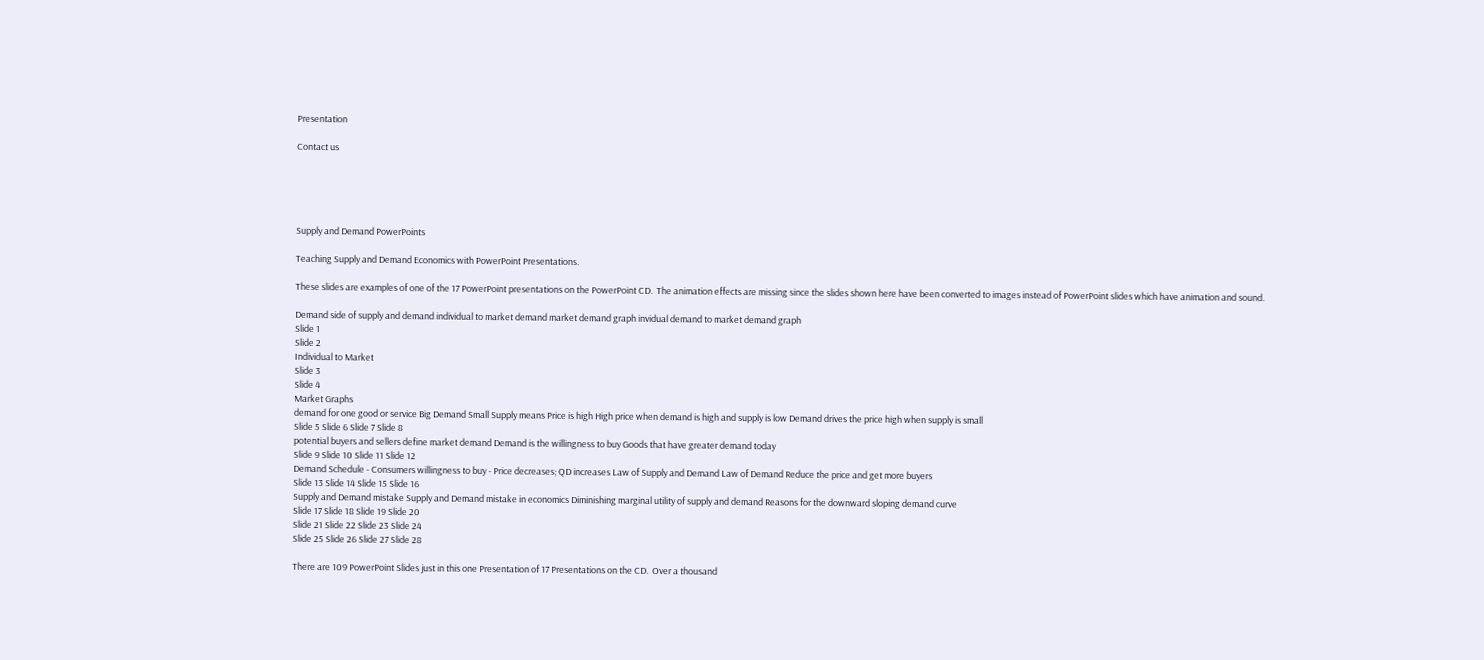Presentation

Contact us





Supply and Demand PowerPoints

Teaching Supply and Demand Economics with PowerPoint Presentations.

These slides are examples of one of the 17 PowerPoint presentations on the PowerPoint CD.  The animation effects are missing since the slides shown here have been converted to images instead of PowerPoint slides which have animation and sound.

Demand side of supply and demand individual to market demand market demand graph invidual demand to market demand graph
Slide 1
Slide 2
Individual to Market
Slide 3
Slide 4
Market Graphs
demand for one good or service Big Demand Small Supply means Price is high High price when demand is high and supply is low Demand drives the price high when supply is small
Slide 5 Slide 6 Slide 7 Slide 8
potential buyers and sellers define market demand Demand is the willingness to buy Goods that have greater demand today
Slide 9 Slide 10 Slide 11 Slide 12
Demand Schedule - Consumers willingness to buy - Price decreases; QD increases Law of Supply and Demand Law of Demand Reduce the price and get more buyers
Slide 13 Slide 14 Slide 15 Slide 16
Supply and Demand mistake Supply and Demand mistake in economics Diminishing marginal utility of supply and demand Reasons for the downward sloping demand curve
Slide 17 Slide 18 Slide 19 Slide 20
Slide 21 Slide 22 Slide 23 Slide 24
Slide 25 Slide 26 Slide 27 Slide 28

There are 109 PowerPoint Slides just in this one Presentation of 17 Presentations on the CD.  Over a thousand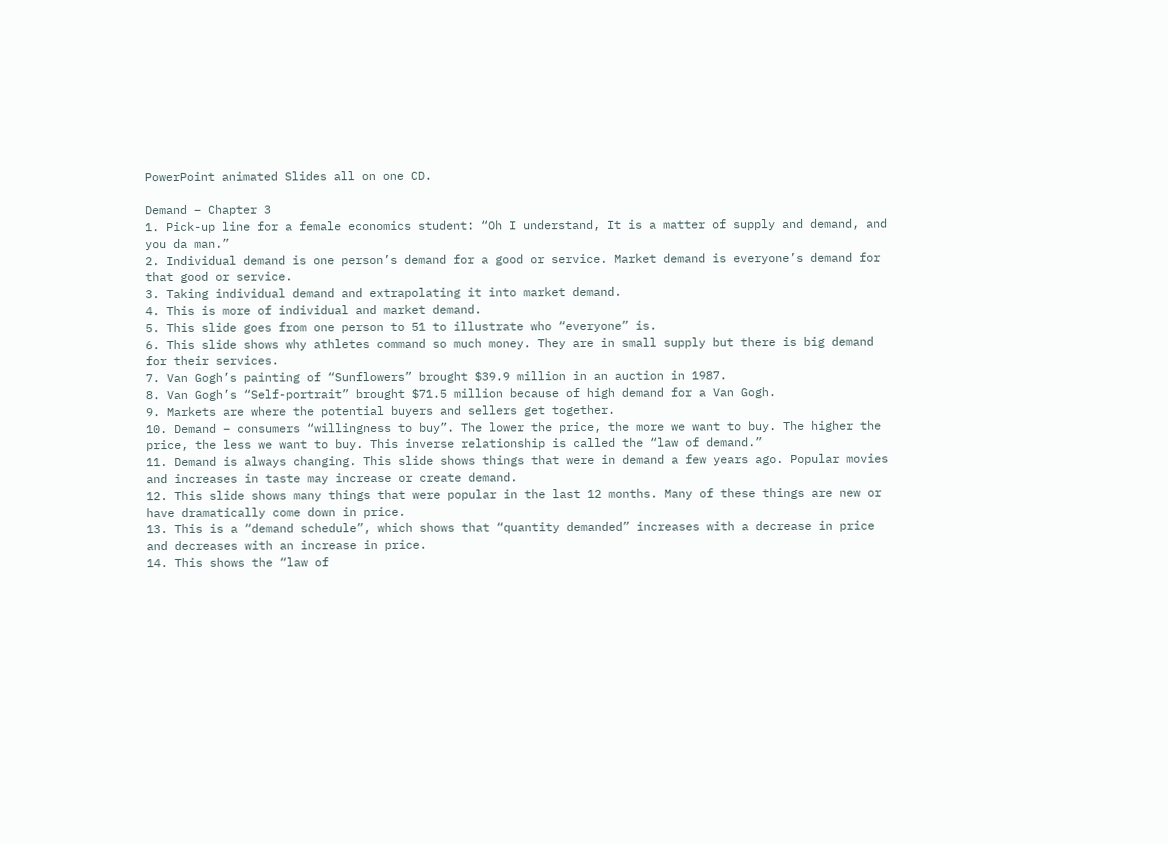PowerPoint animated Slides all on one CD.

Demand – Chapter 3
1. Pick-up line for a female economics student: “Oh I understand, It is a matter of supply and demand, and you da man.”
2. Individual demand is one person’s demand for a good or service. Market demand is everyone’s demand for that good or service.
3. Taking individual demand and extrapolating it into market demand.
4. This is more of individual and market demand.
5. This slide goes from one person to 51 to illustrate who “everyone” is.
6. This slide shows why athletes command so much money. They are in small supply but there is big demand for their services.
7. Van Gogh’s painting of “Sunflowers” brought $39.9 million in an auction in 1987.
8. Van Gogh’s “Self-portrait” brought $71.5 million because of high demand for a Van Gogh.
9. Markets are where the potential buyers and sellers get together.
10. Demand – consumers “willingness to buy”. The lower the price, the more we want to buy. The higher the price, the less we want to buy. This inverse relationship is called the “law of demand.”
11. Demand is always changing. This slide shows things that were in demand a few years ago. Popular movies and increases in taste may increase or create demand.
12. This slide shows many things that were popular in the last 12 months. Many of these things are new or have dramatically come down in price.
13. This is a “demand schedule”, which shows that “quantity demanded” increases with a decrease in price and decreases with an increase in price.
14. This shows the “law of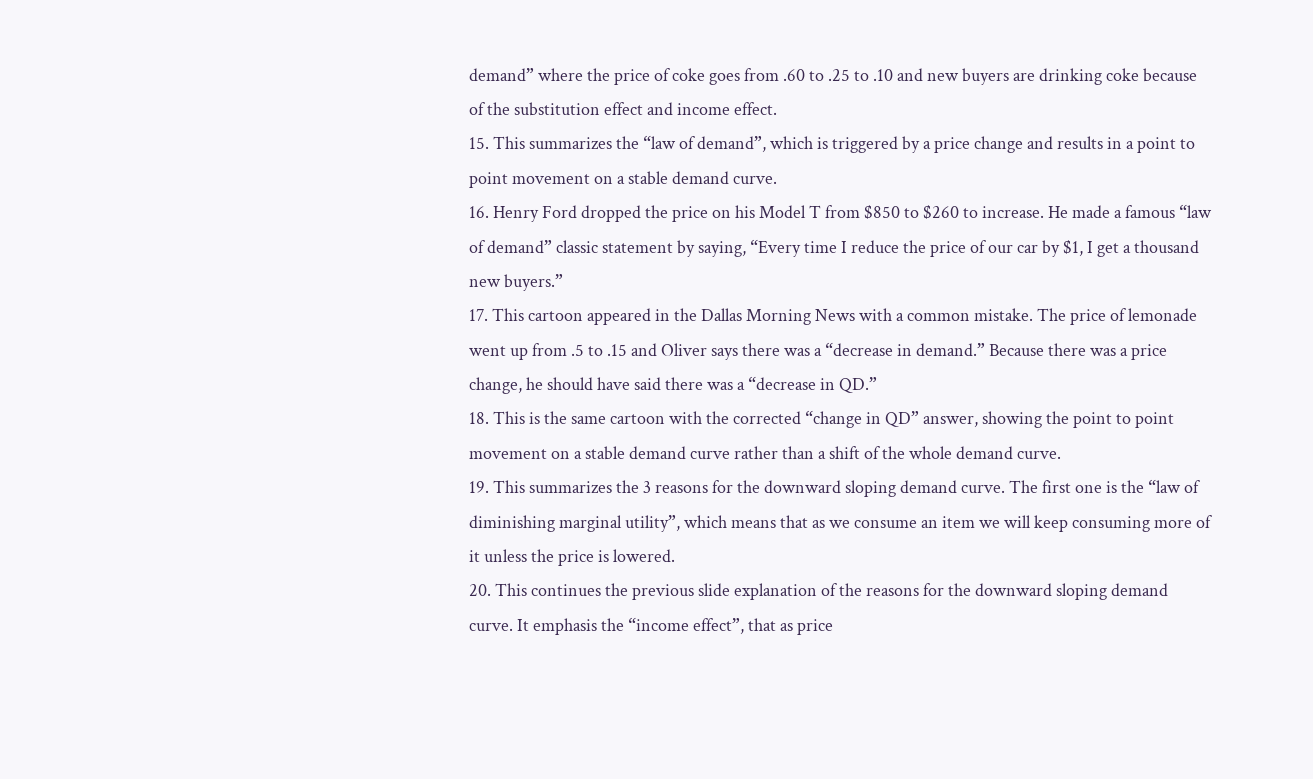demand” where the price of coke goes from .60 to .25 to .10 and new buyers are drinking coke because of the substitution effect and income effect.
15. This summarizes the “law of demand”, which is triggered by a price change and results in a point to point movement on a stable demand curve.
16. Henry Ford dropped the price on his Model T from $850 to $260 to increase. He made a famous “law of demand” classic statement by saying, “Every time I reduce the price of our car by $1, I get a thousand new buyers.”
17. This cartoon appeared in the Dallas Morning News with a common mistake. The price of lemonade went up from .5 to .15 and Oliver says there was a “decrease in demand.” Because there was a price change, he should have said there was a “decrease in QD.”
18. This is the same cartoon with the corrected “change in QD” answer, showing the point to point movement on a stable demand curve rather than a shift of the whole demand curve.
19. This summarizes the 3 reasons for the downward sloping demand curve. The first one is the “law of diminishing marginal utility”, which means that as we consume an item we will keep consuming more of it unless the price is lowered.
20. This continues the previous slide explanation of the reasons for the downward sloping demand curve. It emphasis the “income effect”, that as price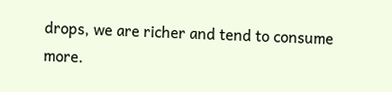drops, we are richer and tend to consume more.